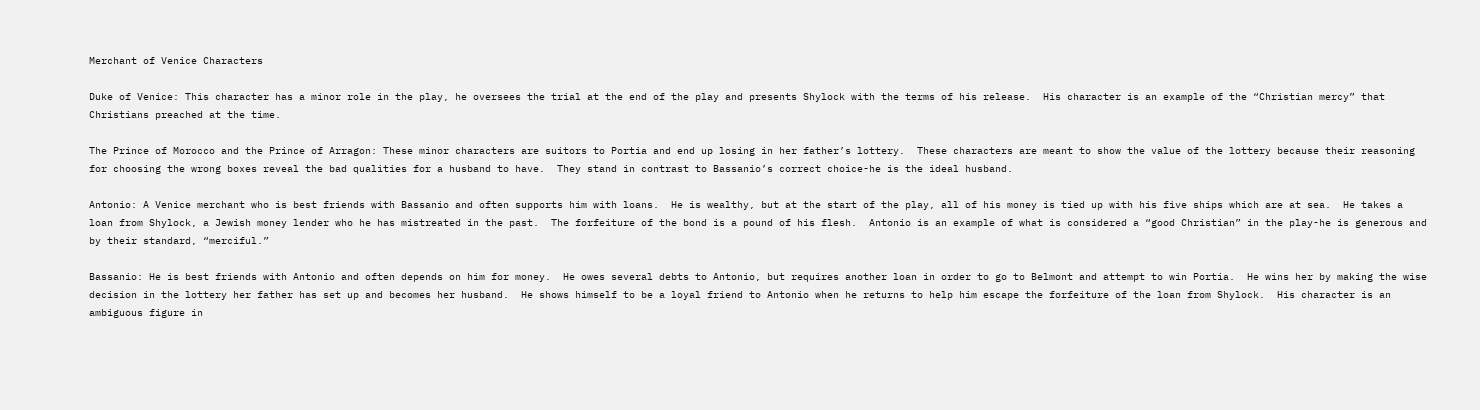Merchant of Venice Characters

Duke of Venice: This character has a minor role in the play, he oversees the trial at the end of the play and presents Shylock with the terms of his release.  His character is an example of the “Christian mercy” that Christians preached at the time.

The Prince of Morocco and the Prince of Arragon: These minor characters are suitors to Portia and end up losing in her father’s lottery.  These characters are meant to show the value of the lottery because their reasoning for choosing the wrong boxes reveal the bad qualities for a husband to have.  They stand in contrast to Bassanio’s correct choice-he is the ideal husband.

Antonio: A Venice merchant who is best friends with Bassanio and often supports him with loans.  He is wealthy, but at the start of the play, all of his money is tied up with his five ships which are at sea.  He takes a loan from Shylock, a Jewish money lender who he has mistreated in the past.  The forfeiture of the bond is a pound of his flesh.  Antonio is an example of what is considered a “good Christian” in the play-he is generous and by their standard, “merciful.”

Bassanio: He is best friends with Antonio and often depends on him for money.  He owes several debts to Antonio, but requires another loan in order to go to Belmont and attempt to win Portia.  He wins her by making the wise decision in the lottery her father has set up and becomes her husband.  He shows himself to be a loyal friend to Antonio when he returns to help him escape the forfeiture of the loan from Shylock.  His character is an ambiguous figure in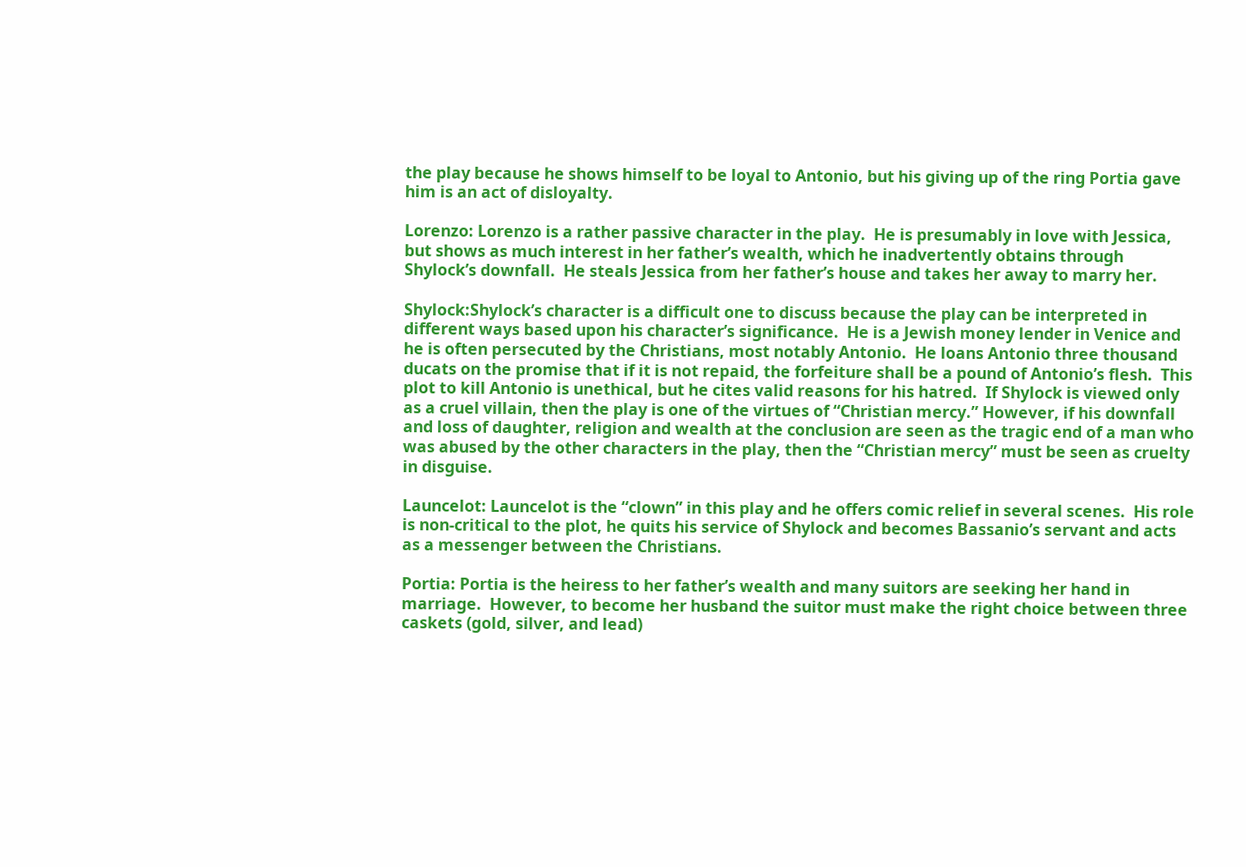the play because he shows himself to be loyal to Antonio, but his giving up of the ring Portia gave him is an act of disloyalty.

Lorenzo: Lorenzo is a rather passive character in the play.  He is presumably in love with Jessica, but shows as much interest in her father’s wealth, which he inadvertently obtains through Shylock’s downfall.  He steals Jessica from her father’s house and takes her away to marry her.

Shylock:Shylock’s character is a difficult one to discuss because the play can be interpreted in different ways based upon his character’s significance.  He is a Jewish money lender in Venice and he is often persecuted by the Christians, most notably Antonio.  He loans Antonio three thousand ducats on the promise that if it is not repaid, the forfeiture shall be a pound of Antonio’s flesh.  This plot to kill Antonio is unethical, but he cites valid reasons for his hatred.  If Shylock is viewed only as a cruel villain, then the play is one of the virtues of “Christian mercy.” However, if his downfall and loss of daughter, religion and wealth at the conclusion are seen as the tragic end of a man who was abused by the other characters in the play, then the “Christian mercy” must be seen as cruelty in disguise.

Launcelot: Launcelot is the “clown” in this play and he offers comic relief in several scenes.  His role is non-critical to the plot, he quits his service of Shylock and becomes Bassanio’s servant and acts as a messenger between the Christians.

Portia: Portia is the heiress to her father’s wealth and many suitors are seeking her hand in marriage.  However, to become her husband the suitor must make the right choice between three caskets (gold, silver, and lead)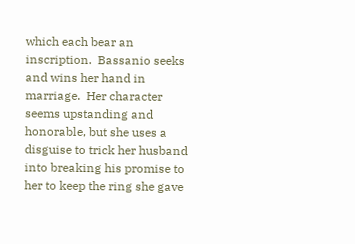which each bear an inscription.  Bassanio seeks and wins her hand in marriage.  Her character seems upstanding and honorable, but she uses a disguise to trick her husband into breaking his promise to her to keep the ring she gave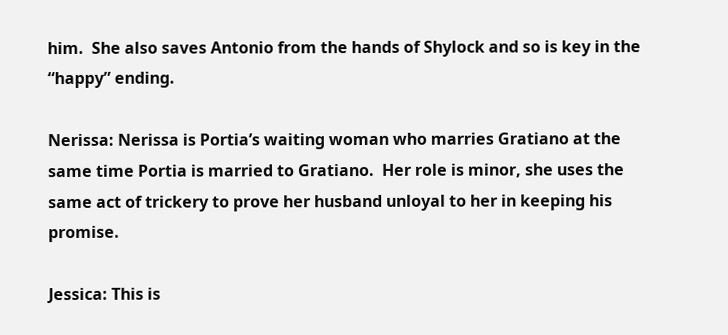him.  She also saves Antonio from the hands of Shylock and so is key in the “happy” ending.

Nerissa: Nerissa is Portia’s waiting woman who marries Gratiano at the same time Portia is married to Gratiano.  Her role is minor, she uses the same act of trickery to prove her husband unloyal to her in keeping his promise.

Jessica: This is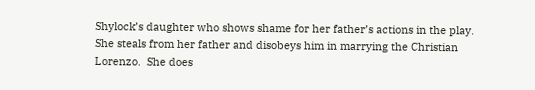Shylock’s daughter who shows shame for her father’s actions in the play.  She steals from her father and disobeys him in marrying the Christian Lorenzo.  She does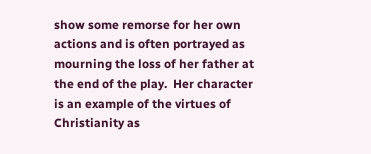show some remorse for her own actions and is often portrayed as mourning the loss of her father at the end of the play.  Her character is an example of the virtues of Christianity as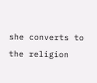she converts to the religion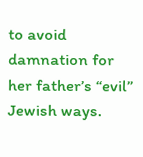to avoid damnation for her father’s “evil” Jewish ways.